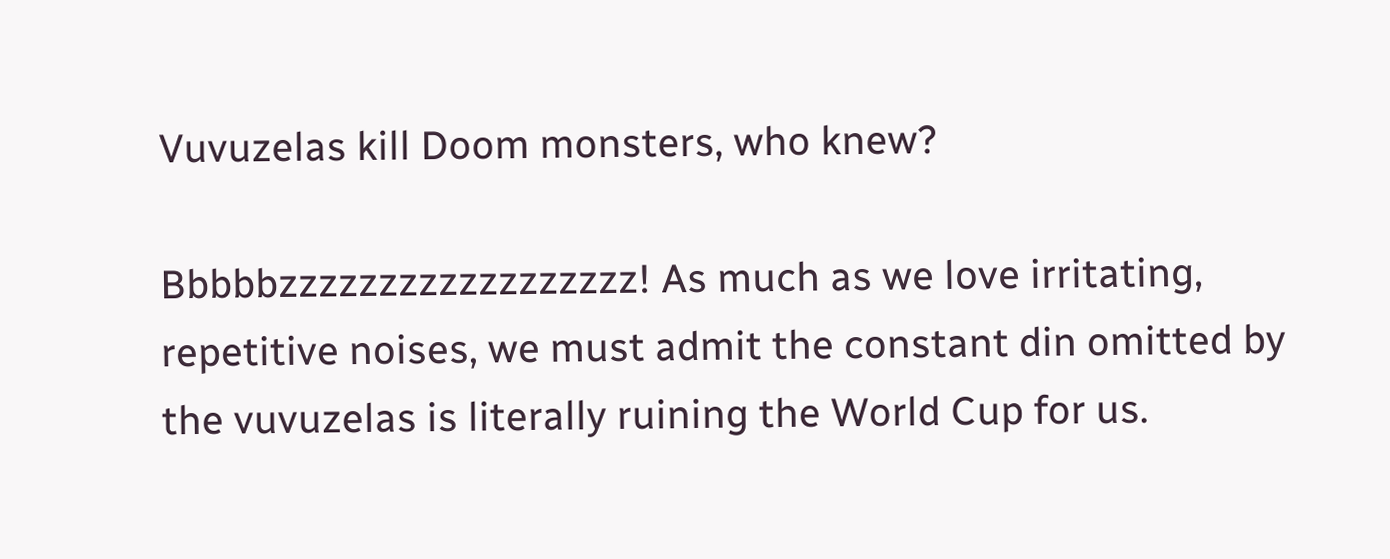Vuvuzelas kill Doom monsters, who knew?

Bbbbbzzzzzzzzzzzzzzzzzz! As much as we love irritating, repetitive noises, we must admit the constant din omitted by the vuvuzelas is literally ruining the World Cup for us.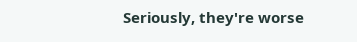Seriously, they're worse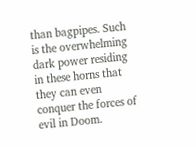than bagpipes. Such is the overwhelming dark power residing in these horns that they can even conquer the forces of evil in Doom.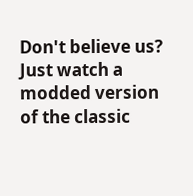Don't believe us? Just watch a modded version of the classic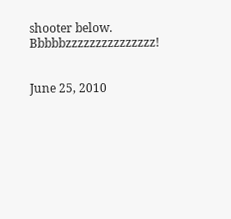shooter below. Bbbbbzzzzzzzzzzzzzzz!


June 25, 2010